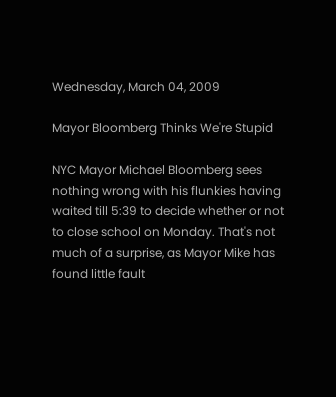Wednesday, March 04, 2009

Mayor Bloomberg Thinks We're Stupid

NYC Mayor Michael Bloomberg sees nothing wrong with his flunkies having waited till 5:39 to decide whether or not to close school on Monday. That's not much of a surprise, as Mayor Mike has found little fault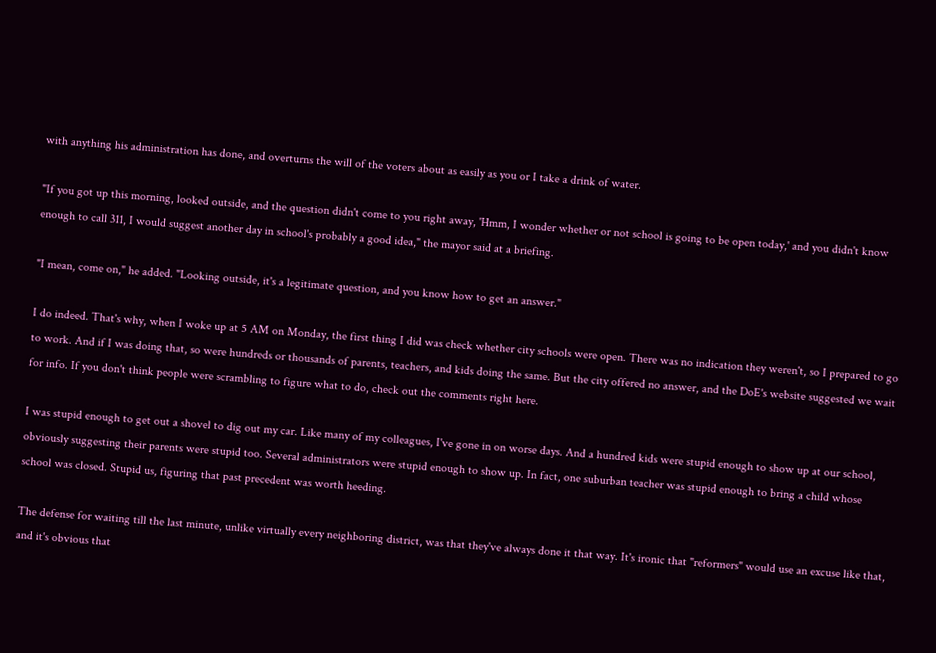with anything his administration has done, and overturns the will of the voters about as easily as you or I take a drink of water.

"If you got up this morning, looked outside, and the question didn't come to you right away, 'Hmm, I wonder whether or not school is going to be open today,' and you didn't know enough to call 311, I would suggest another day in school's probably a good idea," the mayor said at a briefing.

"I mean, come on," he added. "Looking outside, it's a legitimate question, and you know how to get an answer."

I do indeed. That's why, when I woke up at 5 AM on Monday, the first thing I did was check whether city schools were open. There was no indication they weren't, so I prepared to go to work. And if I was doing that, so were hundreds or thousands of parents, teachers, and kids doing the same. But the city offered no answer, and the DoE's website suggested we wait for info. If you don't think people were scrambling to figure what to do, check out the comments right here.

I was stupid enough to get out a shovel to dig out my car. Like many of my colleagues, I've gone in on worse days. And a hundred kids were stupid enough to show up at our school, obviously suggesting their parents were stupid too. Several administrators were stupid enough to show up. In fact, one suburban teacher was stupid enough to bring a child whose school was closed. Stupid us, figuring that past precedent was worth heeding.

The defense for waiting till the last minute, unlike virtually every neighboring district, was that they've always done it that way. It's ironic that "reformers" would use an excuse like that, and it's obvious that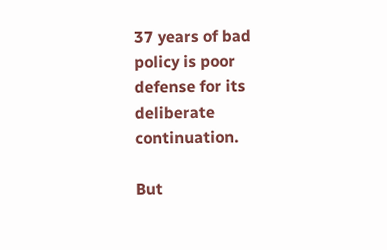37 years of bad policy is poor defense for its deliberate continuation.

But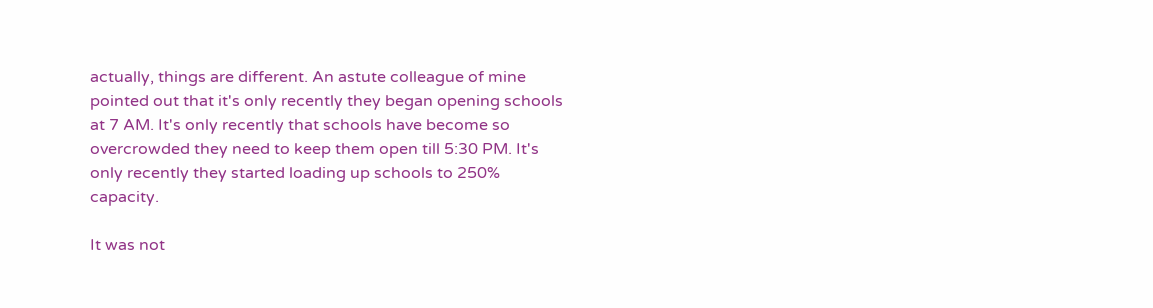actually, things are different. An astute colleague of mine pointed out that it's only recently they began opening schools at 7 AM. It's only recently that schools have become so overcrowded they need to keep them open till 5:30 PM. It's only recently they started loading up schools to 250% capacity.

It was not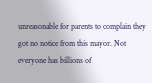unreasonable for parents to complain they got no notice from this mayor. Not everyone has billions of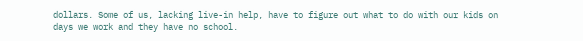dollars. Some of us, lacking live-in help, have to figure out what to do with our kids on days we work and they have no school.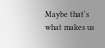Maybe that's what makes us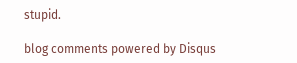stupid.

blog comments powered by Disqus